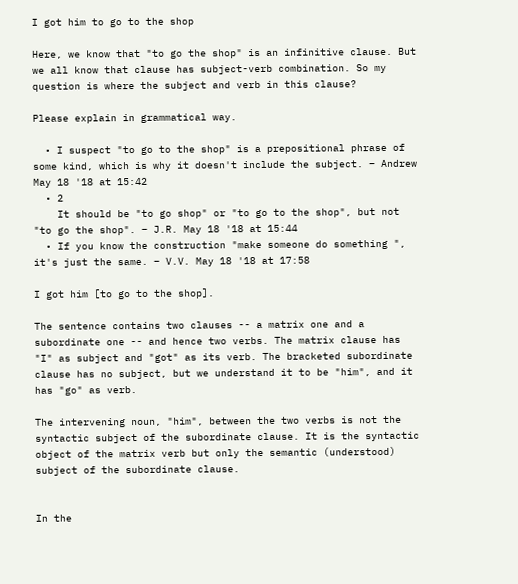I got him to go to the shop

Here, we know that "to go the shop" is an infinitive clause. But we all know that clause has subject-verb combination. So my question is where the subject and verb in this clause?

Please explain in grammatical way.

  • I suspect "to go to the shop" is a prepositional phrase of some kind, which is why it doesn't include the subject. – Andrew May 18 '18 at 15:42
  • 2
    It should be "to go shop" or "to go to the shop", but not "to go the shop". – J.R. May 18 '18 at 15:44
  • If you know the construction "make someone do something ", it's just the same. – V.V. May 18 '18 at 17:58

I got him [to go to the shop].

The sentence contains two clauses -- a matrix one and a subordinate one -- and hence two verbs. The matrix clause has "I" as subject and "got" as its verb. The bracketed subordinate clause has no subject, but we understand it to be "him", and it has "go" as verb.

The intervening noun, "him", between the two verbs is not the syntactic subject of the subordinate clause. It is the syntactic object of the matrix verb but only the semantic (understood) subject of the subordinate clause.


In the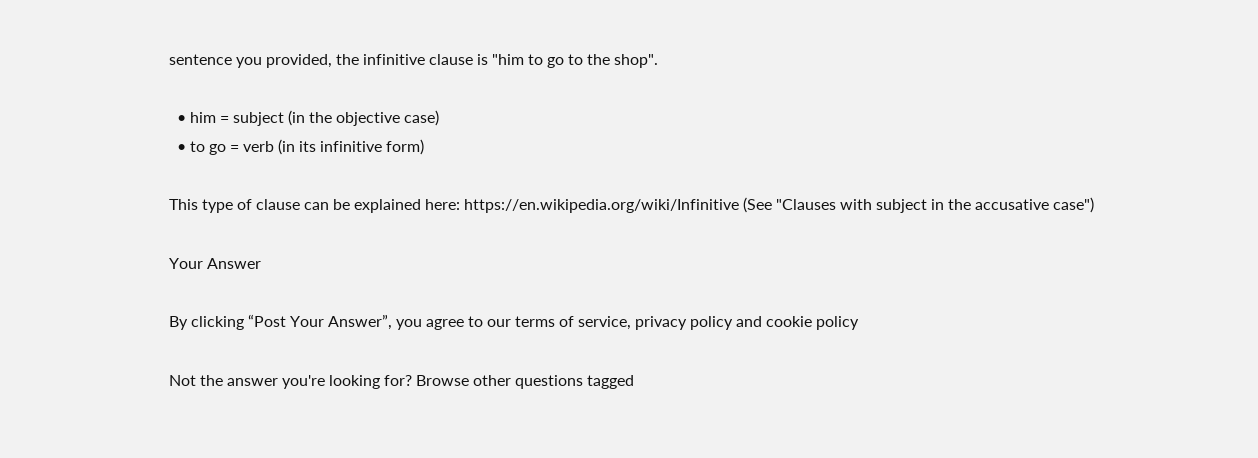sentence you provided, the infinitive clause is "him to go to the shop".

  • him = subject (in the objective case)
  • to go = verb (in its infinitive form)

This type of clause can be explained here: https://en.wikipedia.org/wiki/Infinitive (See "Clauses with subject in the accusative case")

Your Answer

By clicking “Post Your Answer”, you agree to our terms of service, privacy policy and cookie policy

Not the answer you're looking for? Browse other questions tagged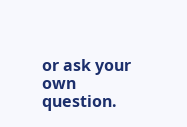or ask your own question.